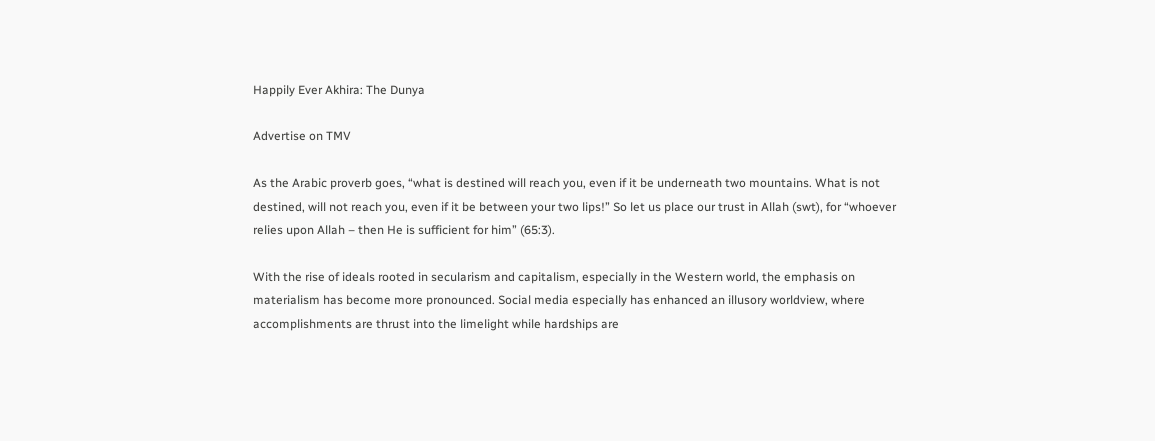Happily Ever Akhira: The Dunya

Advertise on TMV

As the Arabic proverb goes, “what is destined will reach you, even if it be underneath two mountains. What is not destined, will not reach you, even if it be between your two lips!” So let us place our trust in Allah (swt), for “whoever relies upon Allah – then He is sufficient for him” (65:3).

With the rise of ideals rooted in secularism and capitalism, especially in the Western world, the emphasis on materialism has become more pronounced. Social media especially has enhanced an illusory worldview, where accomplishments are thrust into the limelight while hardships are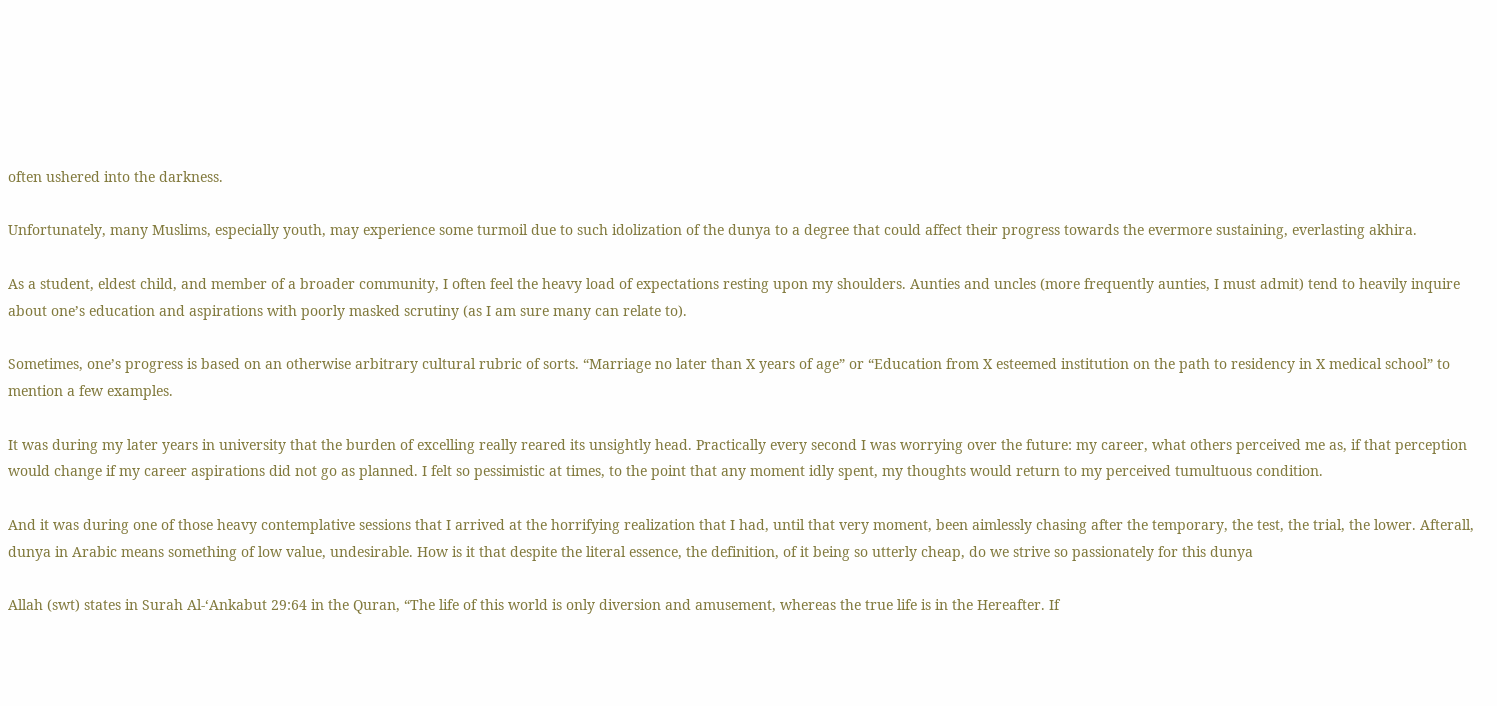often ushered into the darkness.

Unfortunately, many Muslims, especially youth, may experience some turmoil due to such idolization of the dunya to a degree that could affect their progress towards the evermore sustaining, everlasting akhira.

As a student, eldest child, and member of a broader community, I often feel the heavy load of expectations resting upon my shoulders. Aunties and uncles (more frequently aunties, I must admit) tend to heavily inquire about one’s education and aspirations with poorly masked scrutiny (as I am sure many can relate to).

Sometimes, one’s progress is based on an otherwise arbitrary cultural rubric of sorts. “Marriage no later than X years of age” or “Education from X esteemed institution on the path to residency in X medical school” to mention a few examples.

It was during my later years in university that the burden of excelling really reared its unsightly head. Practically every second I was worrying over the future: my career, what others perceived me as, if that perception would change if my career aspirations did not go as planned. I felt so pessimistic at times, to the point that any moment idly spent, my thoughts would return to my perceived tumultuous condition.

And it was during one of those heavy contemplative sessions that I arrived at the horrifying realization that I had, until that very moment, been aimlessly chasing after the temporary, the test, the trial, the lower. Afterall, dunya in Arabic means something of low value, undesirable. How is it that despite the literal essence, the definition, of it being so utterly cheap, do we strive so passionately for this dunya

Allah (swt) states in Surah Al-‘Ankabut 29:64 in the Quran, “The life of this world is only diversion and amusement, whereas the true life is in the Hereafter. If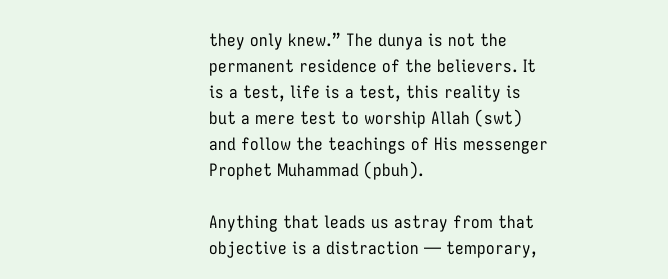they only knew.” The dunya is not the permanent residence of the believers. It is a test, life is a test, this reality is but a mere test to worship Allah (swt) and follow the teachings of His messenger Prophet Muhammad (pbuh).

Anything that leads us astray from that objective is a distraction — temporary,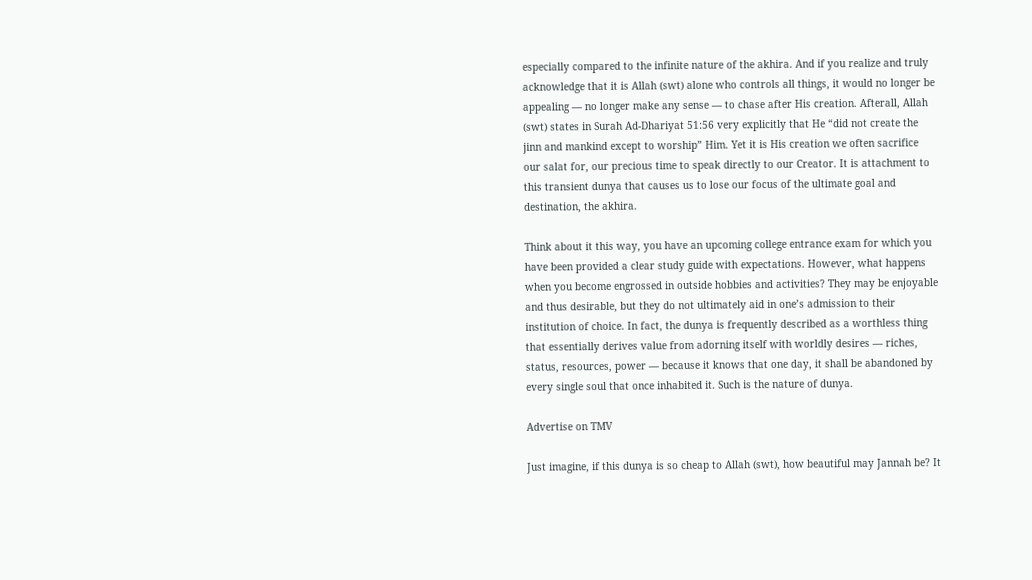especially compared to the infinite nature of the akhira. And if you realize and truly acknowledge that it is Allah (swt) alone who controls all things, it would no longer be appealing — no longer make any sense — to chase after His creation. Afterall, Allah (swt) states in Surah Ad-Dhariyat 51:56 very explicitly that He “did not create the jinn and mankind except to worship” Him. Yet it is His creation we often sacrifice our salat for, our precious time to speak directly to our Creator. It is attachment to this transient dunya that causes us to lose our focus of the ultimate goal and destination, the akhira.

Think about it this way, you have an upcoming college entrance exam for which you have been provided a clear study guide with expectations. However, what happens when you become engrossed in outside hobbies and activities? They may be enjoyable and thus desirable, but they do not ultimately aid in one’s admission to their institution of choice. In fact, the dunya is frequently described as a worthless thing that essentially derives value from adorning itself with worldly desires — riches, status, resources, power — because it knows that one day, it shall be abandoned by every single soul that once inhabited it. Such is the nature of dunya.

Advertise on TMV

Just imagine, if this dunya is so cheap to Allah (swt), how beautiful may Jannah be? It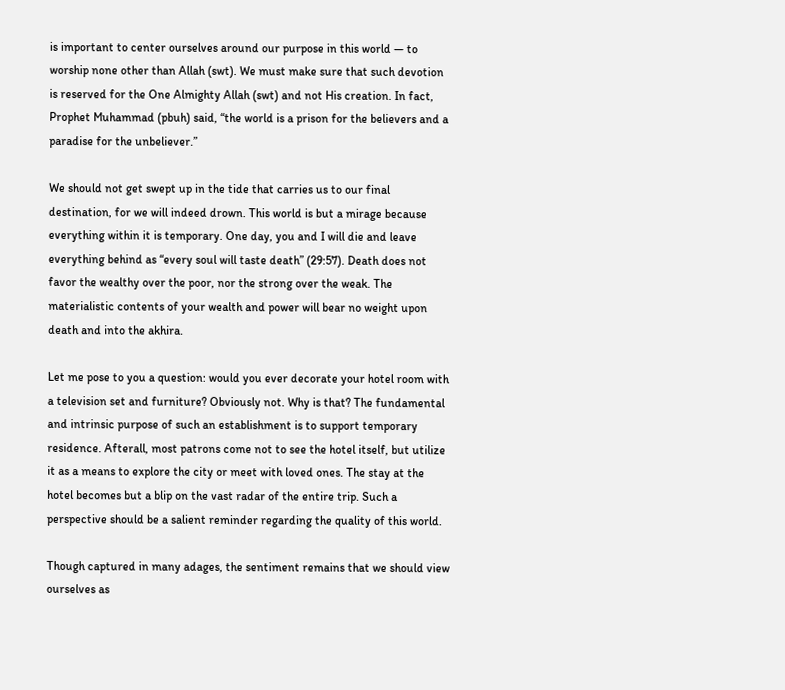is important to center ourselves around our purpose in this world — to worship none other than Allah (swt). We must make sure that such devotion is reserved for the One Almighty Allah (swt) and not His creation. In fact, Prophet Muhammad (pbuh) said, “the world is a prison for the believers and a paradise for the unbeliever.”

We should not get swept up in the tide that carries us to our final destination, for we will indeed drown. This world is but a mirage because everything within it is temporary. One day, you and I will die and leave everything behind as “every soul will taste death” (29:57). Death does not favor the wealthy over the poor, nor the strong over the weak. The materialistic contents of your wealth and power will bear no weight upon death and into the akhira.

Let me pose to you a question: would you ever decorate your hotel room with a television set and furniture? Obviously not. Why is that? The fundamental and intrinsic purpose of such an establishment is to support temporary residence. Afterall, most patrons come not to see the hotel itself, but utilize it as a means to explore the city or meet with loved ones. The stay at the hotel becomes but a blip on the vast radar of the entire trip. Such a perspective should be a salient reminder regarding the quality of this world.

Though captured in many adages, the sentiment remains that we should view ourselves as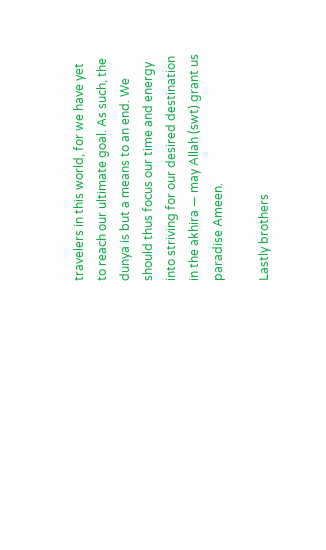travelers in this world, for we have yet to reach our ultimate goal. As such, the dunya is but a means to an end. We should thus focus our time and energy into striving for our desired destination in the akhira — may Allah (swt) grant us paradise Ameen.

Lastly brothers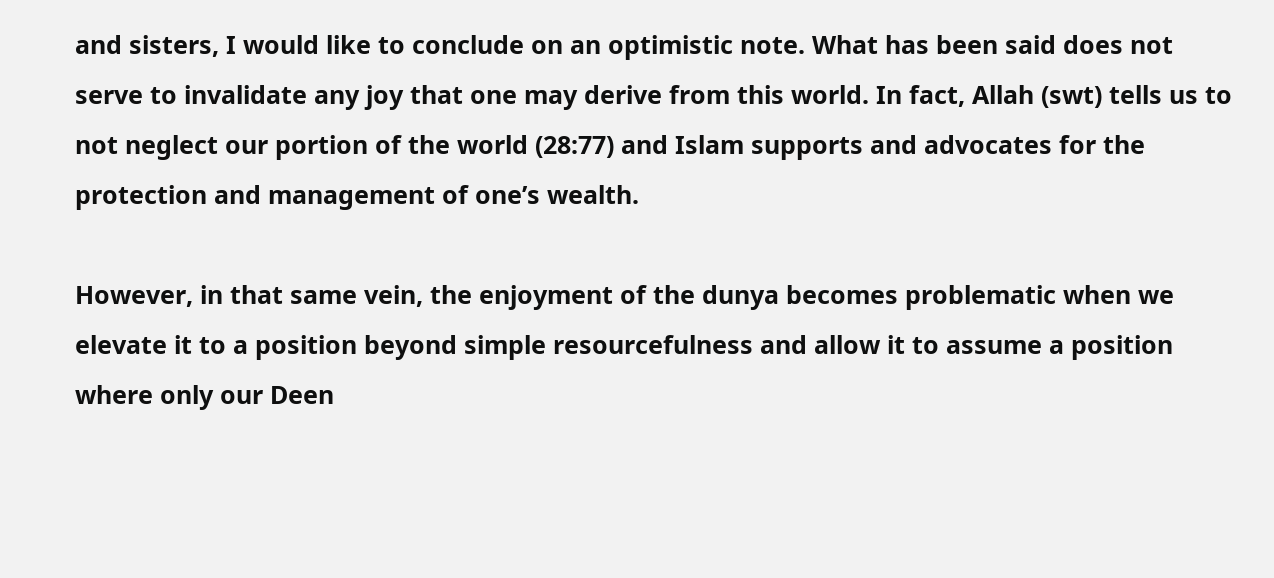and sisters, I would like to conclude on an optimistic note. What has been said does not serve to invalidate any joy that one may derive from this world. In fact, Allah (swt) tells us to not neglect our portion of the world (28:77) and Islam supports and advocates for the protection and management of one’s wealth.

However, in that same vein, the enjoyment of the dunya becomes problematic when we elevate it to a position beyond simple resourcefulness and allow it to assume a position where only our Deen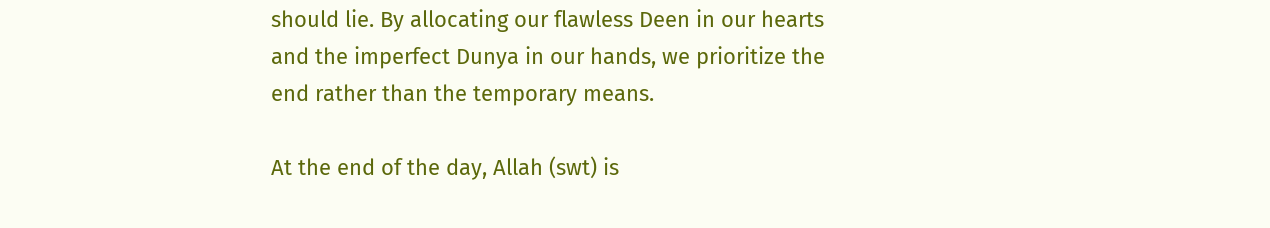should lie. By allocating our flawless Deen in our hearts and the imperfect Dunya in our hands, we prioritize the end rather than the temporary means.

At the end of the day, Allah (swt) is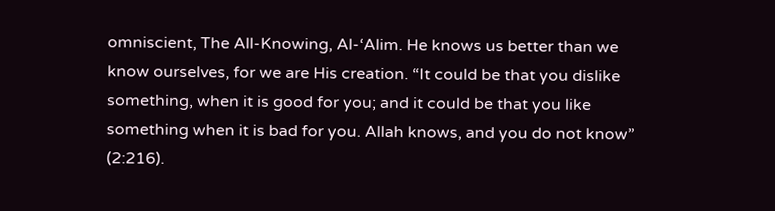omniscient, The All-Knowing, Al-‘Alim. He knows us better than we know ourselves, for we are His creation. “It could be that you dislike something, when it is good for you; and it could be that you like something when it is bad for you. Allah knows, and you do not know” (2:216).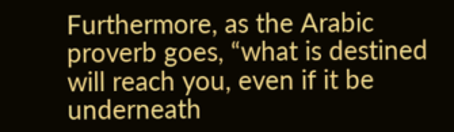Furthermore, as the Arabic proverb goes, “what is destined will reach you, even if it be underneath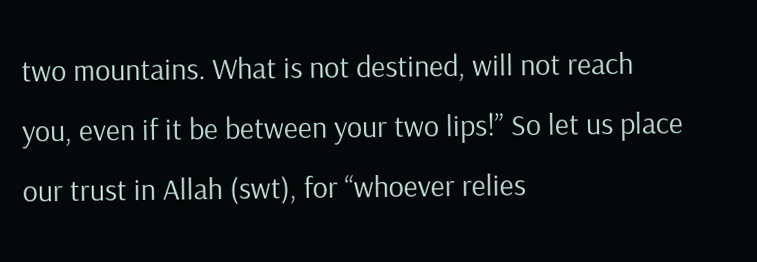two mountains. What is not destined, will not reach you, even if it be between your two lips!” So let us place our trust in Allah (swt), for “whoever relies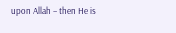upon Allah – then He is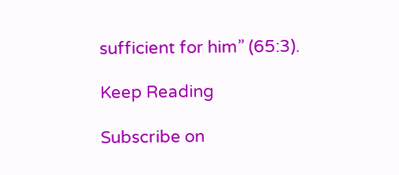sufficient for him” (65:3).

Keep Reading

Subscribe on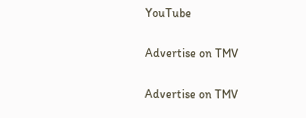YouTube

Advertise on TMV

Advertise on TMV